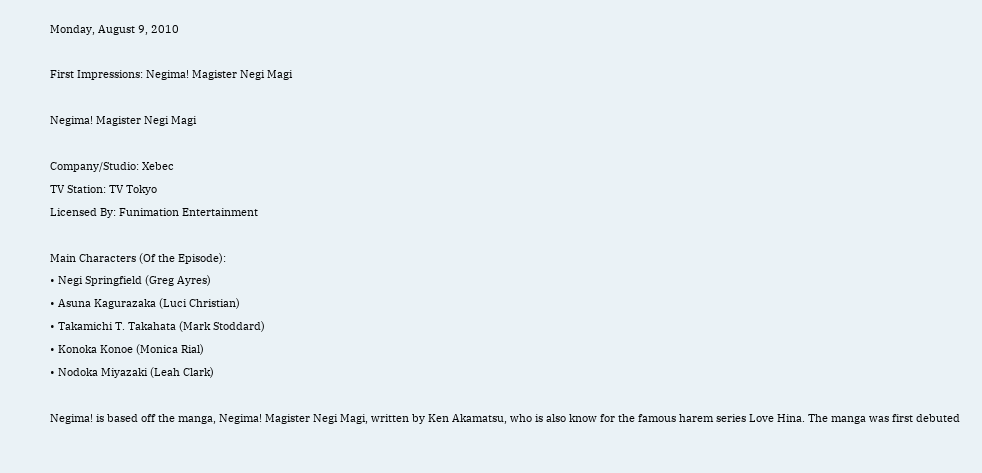Monday, August 9, 2010

First Impressions: Negima! Magister Negi Magi

Negima! Magister Negi Magi

Company/Studio: Xebec
TV Station: TV Tokyo
Licensed By: Funimation Entertainment

Main Characters (Of the Episode):
• Negi Springfield (Greg Ayres)
• Asuna Kagurazaka (Luci Christian)
• Takamichi T. Takahata (Mark Stoddard)
• Konoka Konoe (Monica Rial)
• Nodoka Miyazaki (Leah Clark)

Negima! is based off the manga, Negima! Magister Negi Magi, written by Ken Akamatsu, who is also know for the famous harem series Love Hina. The manga was first debuted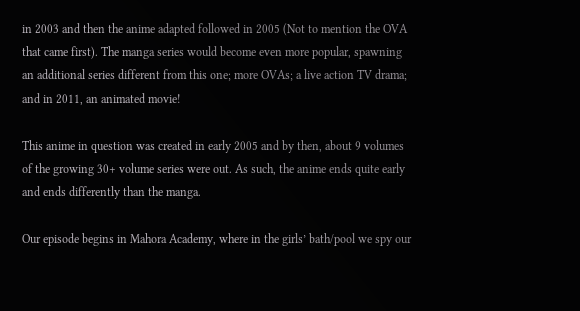in 2003 and then the anime adapted followed in 2005 (Not to mention the OVA that came first). The manga series would become even more popular, spawning an additional series different from this one; more OVAs; a live action TV drama; and in 2011, an animated movie!

This anime in question was created in early 2005 and by then, about 9 volumes of the growing 30+ volume series were out. As such, the anime ends quite early and ends differently than the manga.

Our episode begins in Mahora Academy, where in the girls’ bath/pool we spy our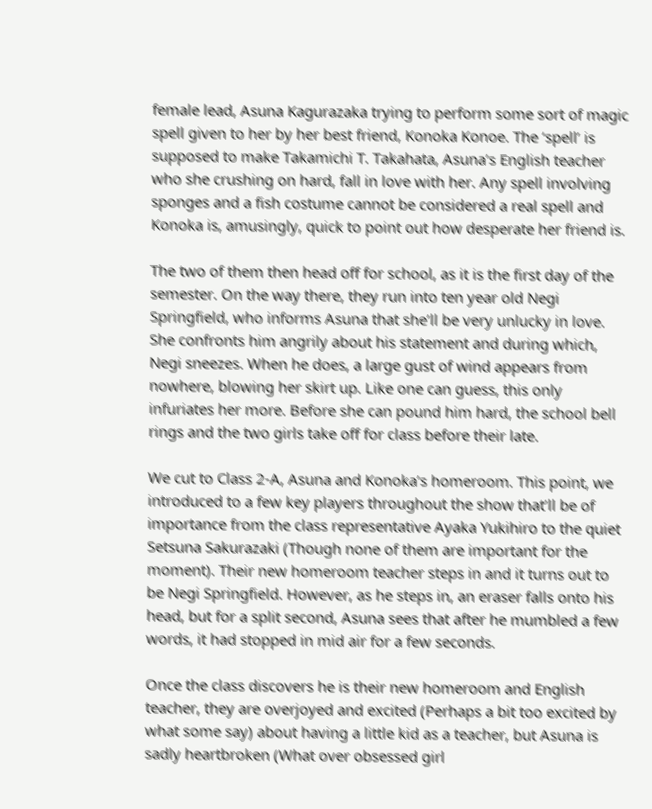female lead, Asuna Kagurazaka trying to perform some sort of magic spell given to her by her best friend, Konoka Konoe. The ‘spell’ is supposed to make Takamichi T. Takahata, Asuna’s English teacher who she crushing on hard, fall in love with her. Any spell involving sponges and a fish costume cannot be considered a real spell and Konoka is, amusingly, quick to point out how desperate her friend is.

The two of them then head off for school, as it is the first day of the semester. On the way there, they run into ten year old Negi Springfield, who informs Asuna that she’ll be very unlucky in love. She confronts him angrily about his statement and during which, Negi sneezes. When he does, a large gust of wind appears from nowhere, blowing her skirt up. Like one can guess, this only infuriates her more. Before she can pound him hard, the school bell rings and the two girls take off for class before their late.

We cut to Class 2-A, Asuna and Konoka’s homeroom. This point, we introduced to a few key players throughout the show that’ll be of importance from the class representative Ayaka Yukihiro to the quiet Setsuna Sakurazaki (Though none of them are important for the moment). Their new homeroom teacher steps in and it turns out to be Negi Springfield. However, as he steps in, an eraser falls onto his head, but for a split second, Asuna sees that after he mumbled a few words, it had stopped in mid air for a few seconds.

Once the class discovers he is their new homeroom and English teacher, they are overjoyed and excited (Perhaps a bit too excited by what some say) about having a little kid as a teacher, but Asuna is sadly heartbroken (What over obsessed girl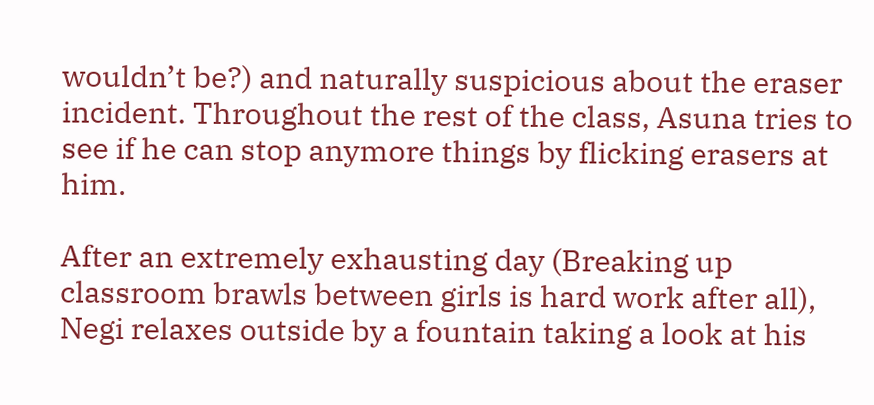wouldn’t be?) and naturally suspicious about the eraser incident. Throughout the rest of the class, Asuna tries to see if he can stop anymore things by flicking erasers at him.

After an extremely exhausting day (Breaking up classroom brawls between girls is hard work after all), Negi relaxes outside by a fountain taking a look at his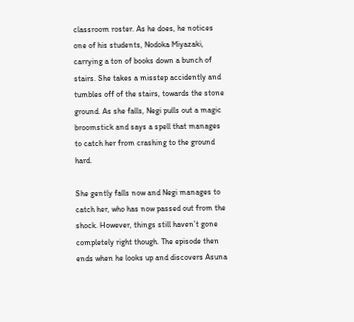classroom roster. As he does, he notices one of his students, Nodoka Miyazaki, carrying a ton of books down a bunch of stairs. She takes a misstep accidently and tumbles off of the stairs, towards the stone ground. As she falls, Negi pulls out a magic broomstick and says a spell that manages to catch her from crashing to the ground hard.

She gently falls now and Negi manages to catch her, who has now passed out from the shock. However, things still haven’t gone completely right though. The episode then ends when he looks up and discovers Asuna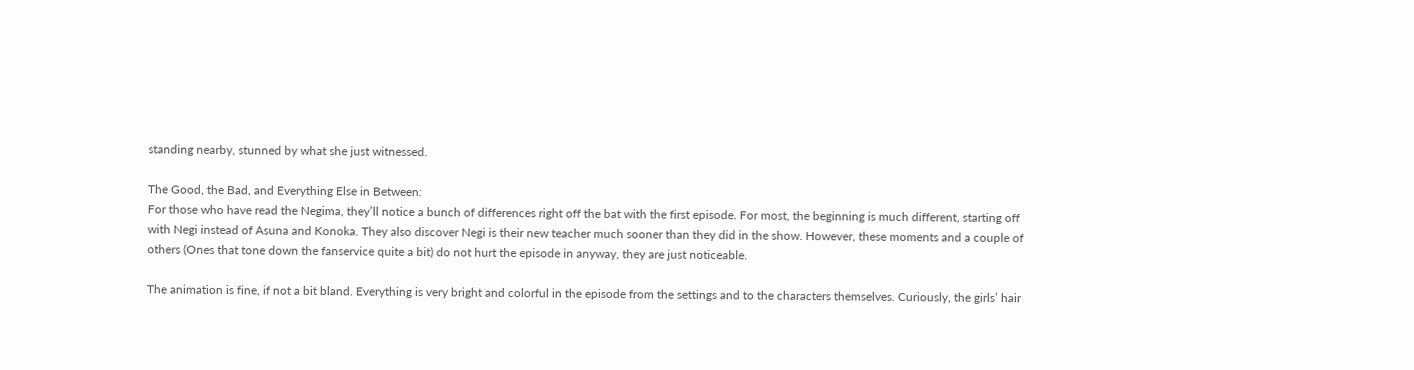standing nearby, stunned by what she just witnessed.

The Good, the Bad, and Everything Else in Between:
For those who have read the Negima, they’ll notice a bunch of differences right off the bat with the first episode. For most, the beginning is much different, starting off with Negi instead of Asuna and Konoka. They also discover Negi is their new teacher much sooner than they did in the show. However, these moments and a couple of others (Ones that tone down the fanservice quite a bit) do not hurt the episode in anyway, they are just noticeable.

The animation is fine, if not a bit bland. Everything is very bright and colorful in the episode from the settings and to the characters themselves. Curiously, the girls’ hair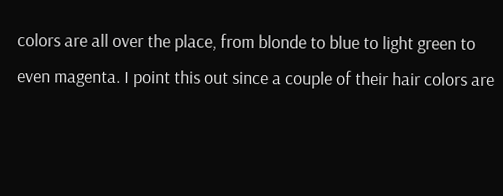colors are all over the place, from blonde to blue to light green to even magenta. I point this out since a couple of their hair colors are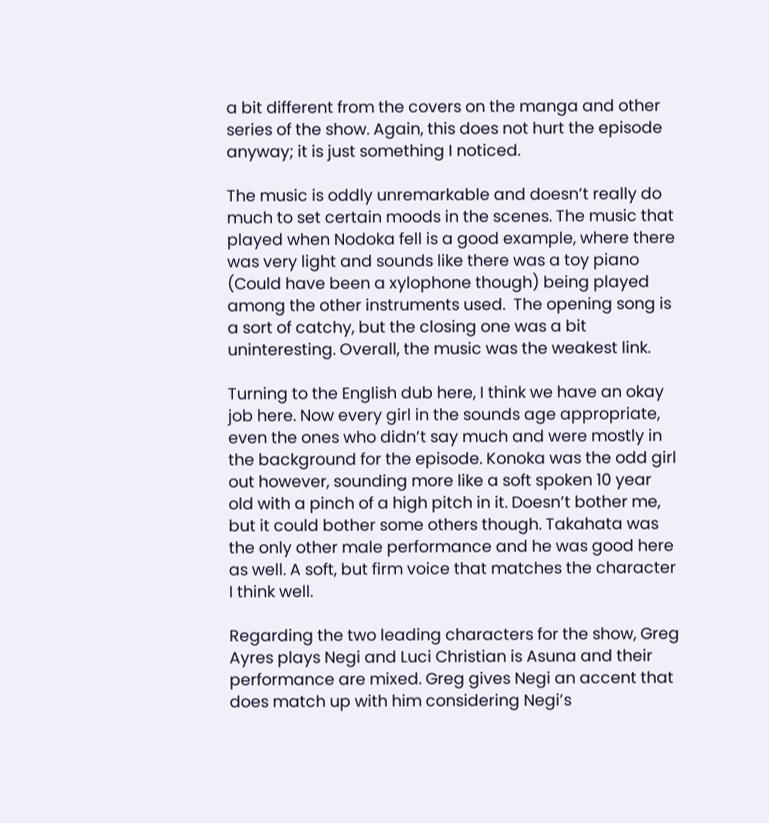a bit different from the covers on the manga and other series of the show. Again, this does not hurt the episode anyway; it is just something I noticed.

The music is oddly unremarkable and doesn’t really do much to set certain moods in the scenes. The music that played when Nodoka fell is a good example, where there was very light and sounds like there was a toy piano (Could have been a xylophone though) being played among the other instruments used.  The opening song is a sort of catchy, but the closing one was a bit uninteresting. Overall, the music was the weakest link.

Turning to the English dub here, I think we have an okay job here. Now every girl in the sounds age appropriate, even the ones who didn’t say much and were mostly in the background for the episode. Konoka was the odd girl out however, sounding more like a soft spoken 10 year old with a pinch of a high pitch in it. Doesn’t bother me, but it could bother some others though. Takahata was the only other male performance and he was good here as well. A soft, but firm voice that matches the character I think well.

Regarding the two leading characters for the show, Greg Ayres plays Negi and Luci Christian is Asuna and their performance are mixed. Greg gives Negi an accent that does match up with him considering Negi’s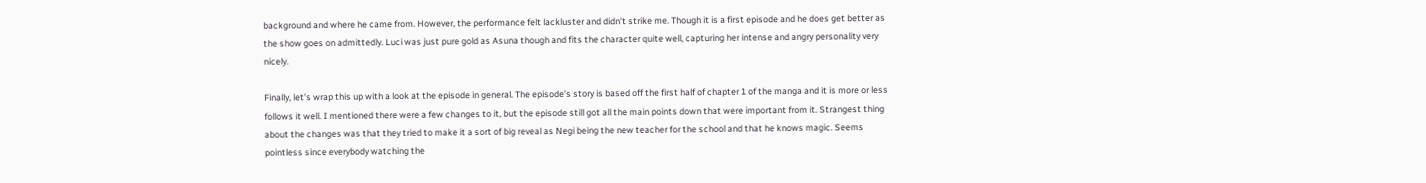background and where he came from. However, the performance felt lackluster and didn’t strike me. Though it is a first episode and he does get better as the show goes on admittedly. Luci was just pure gold as Asuna though and fits the character quite well, capturing her intense and angry personality very nicely.

Finally, let’s wrap this up with a look at the episode in general. The episode’s story is based off the first half of chapter 1 of the manga and it is more or less follows it well. I mentioned there were a few changes to it, but the episode still got all the main points down that were important from it. Strangest thing about the changes was that they tried to make it a sort of big reveal as Negi being the new teacher for the school and that he knows magic. Seems pointless since everybody watching the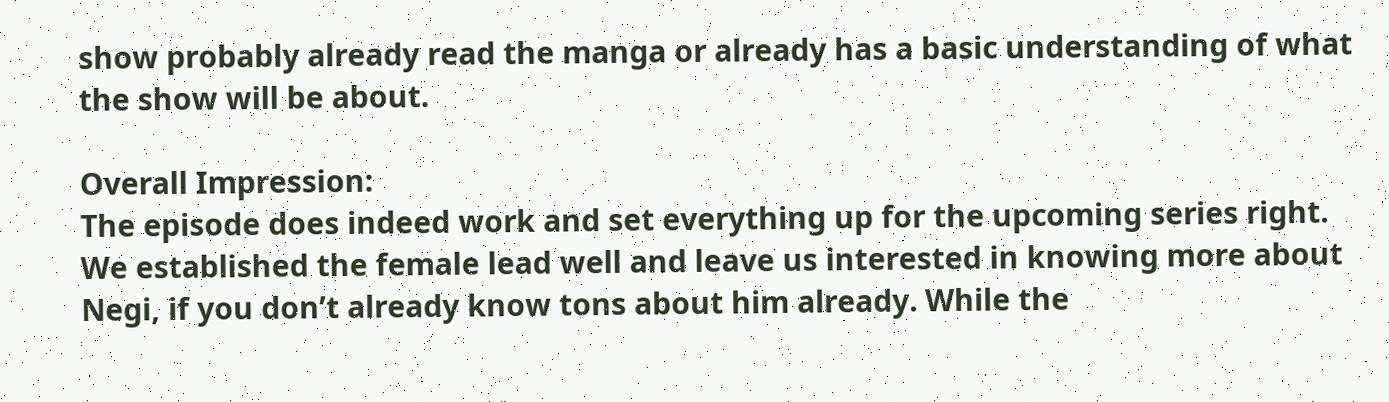show probably already read the manga or already has a basic understanding of what the show will be about.

Overall Impression:
The episode does indeed work and set everything up for the upcoming series right. We established the female lead well and leave us interested in knowing more about Negi, if you don’t already know tons about him already. While the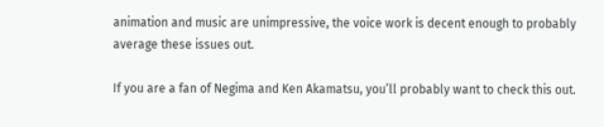animation and music are unimpressive, the voice work is decent enough to probably average these issues out.

If you are a fan of Negima and Ken Akamatsu, you’ll probably want to check this out.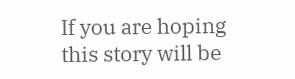If you are hoping this story will be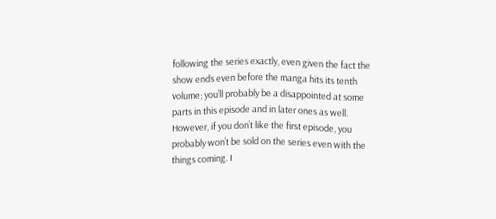following the series exactly, even given the fact the show ends even before the manga hits its tenth volume; you’ll probably be a disappointed at some parts in this episode and in later ones as well. However, if you don’t like the first episode, you probably won’t be sold on the series even with the things coming. I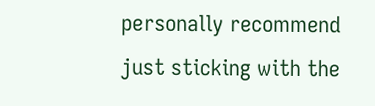personally recommend just sticking with the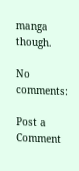manga though.

No comments:

Post a Comment